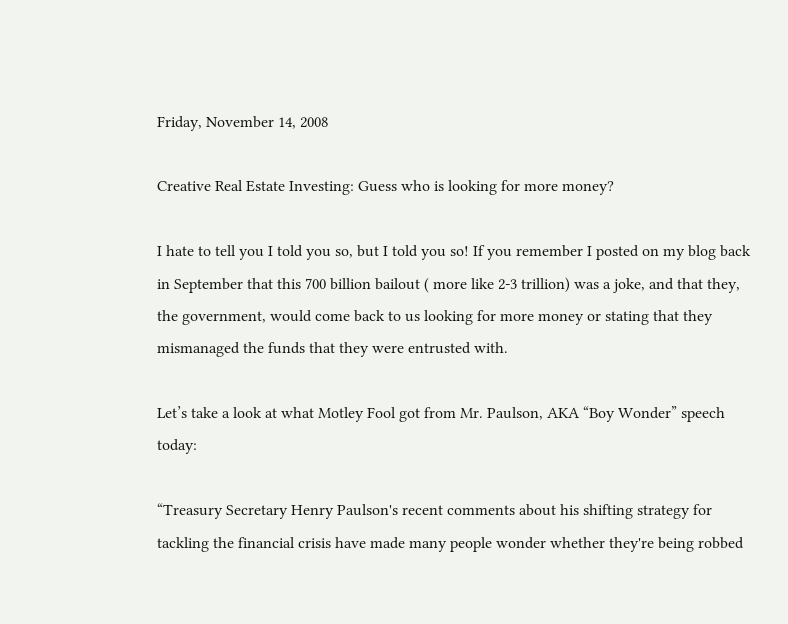Friday, November 14, 2008

Creative Real Estate Investing: Guess who is looking for more money?

I hate to tell you I told you so, but I told you so! If you remember I posted on my blog back in September that this 700 billion bailout ( more like 2-3 trillion) was a joke, and that they, the government, would come back to us looking for more money or stating that they mismanaged the funds that they were entrusted with.

Let’s take a look at what Motley Fool got from Mr. Paulson, AKA “Boy Wonder” speech today:

“Treasury Secretary Henry Paulson's recent comments about his shifting strategy for tackling the financial crisis have made many people wonder whether they're being robbed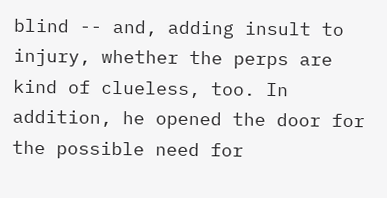blind -- and, adding insult to injury, whether the perps are kind of clueless, too. In addition, he opened the door for the possible need for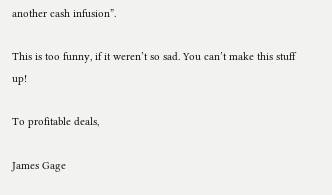another cash infusion”.

This is too funny, if it weren’t so sad. You can’t make this stuff up!

To profitable deals,

James Gage